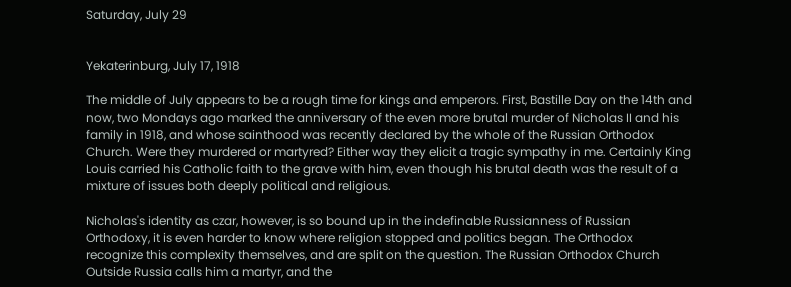Saturday, July 29


Yekaterinburg, July 17, 1918

The middle of July appears to be a rough time for kings and emperors. First, Bastille Day on the 14th and now, two Mondays ago marked the anniversary of the even more brutal murder of Nicholas II and his family in 1918, and whose sainthood was recently declared by the whole of the Russian Orthodox Church. Were they murdered or martyred? Either way they elicit a tragic sympathy in me. Certainly King Louis carried his Catholic faith to the grave with him, even though his brutal death was the result of a mixture of issues both deeply political and religious.

Nicholas's identity as czar, however, is so bound up in the indefinable Russianness of Russian Orthodoxy, it is even harder to know where religion stopped and politics began. The Orthodox recognize this complexity themselves, and are split on the question. The Russian Orthodox Church Outside Russia calls him a martyr, and the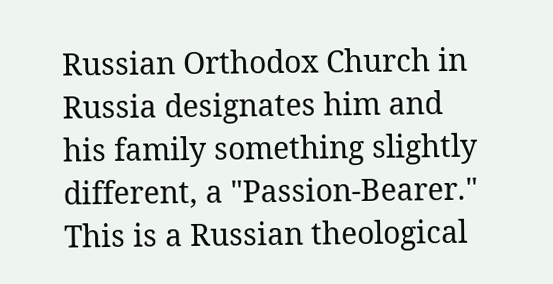Russian Orthodox Church in Russia designates him and his family something slightly different, a "Passion-Bearer." This is a Russian theological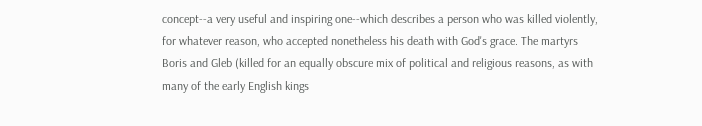concept--a very useful and inspiring one--which describes a person who was killed violently, for whatever reason, who accepted nonetheless his death with God's grace. The martyrs Boris and Gleb (killed for an equally obscure mix of political and religious reasons, as with many of the early English kings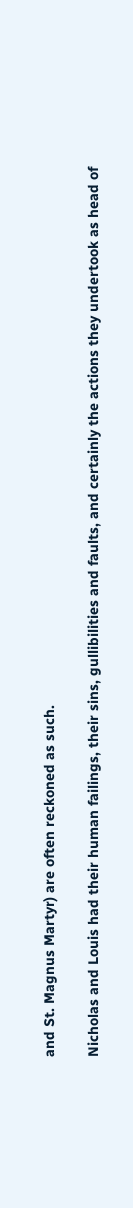and St. Magnus Martyr) are often reckoned as such.

Nicholas and Louis had their human failings, their sins, gullibilities and faults, and certainly the actions they undertook as head of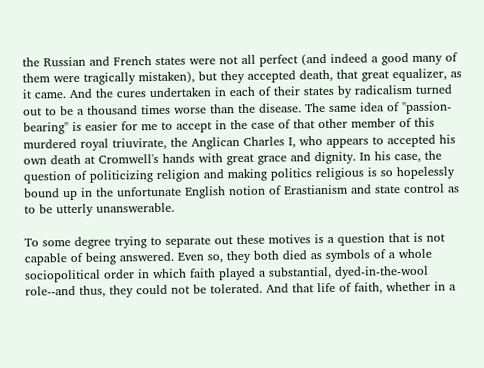the Russian and French states were not all perfect (and indeed a good many of them were tragically mistaken), but they accepted death, that great equalizer, as it came. And the cures undertaken in each of their states by radicalism turned out to be a thousand times worse than the disease. The same idea of "passion-bearing" is easier for me to accept in the case of that other member of this murdered royal triuvirate, the Anglican Charles I, who appears to accepted his own death at Cromwell's hands with great grace and dignity. In his case, the question of politicizing religion and making politics religious is so hopelessly bound up in the unfortunate English notion of Erastianism and state control as to be utterly unanswerable.

To some degree trying to separate out these motives is a question that is not capable of being answered. Even so, they both died as symbols of a whole sociopolitical order in which faith played a substantial, dyed-in-the-wool role--and thus, they could not be tolerated. And that life of faith, whether in a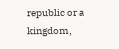republic or a kingdom,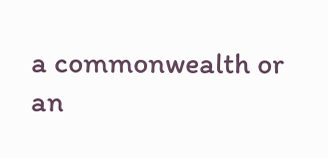a commonwealth or an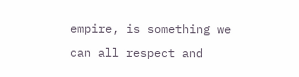empire, is something we can all respect and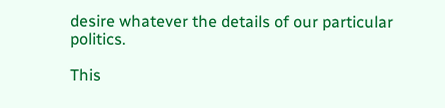desire whatever the details of our particular politics.

This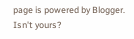page is powered by Blogger. Isn't yours?